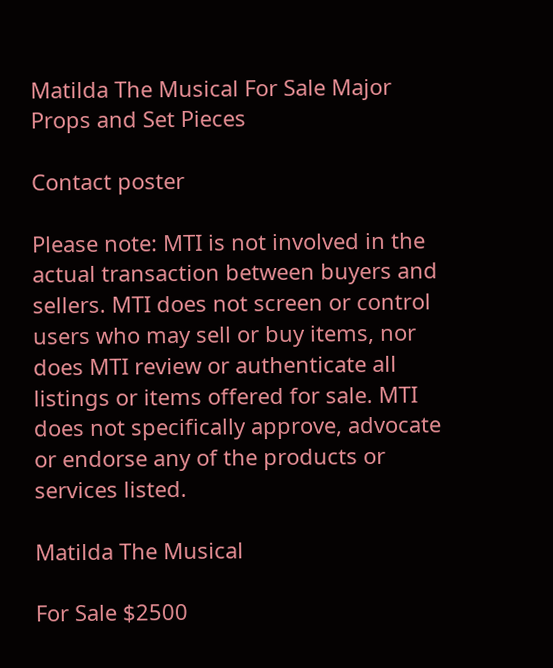Matilda The Musical For Sale Major Props and Set Pieces

Contact poster

Please note: MTI is not involved in the actual transaction between buyers and sellers. MTI does not screen or control users who may sell or buy items, nor does MTI review or authenticate all listings or items offered for sale. MTI does not specifically approve, advocate or endorse any of the products or services listed.

Matilda The Musical

For Sale $2500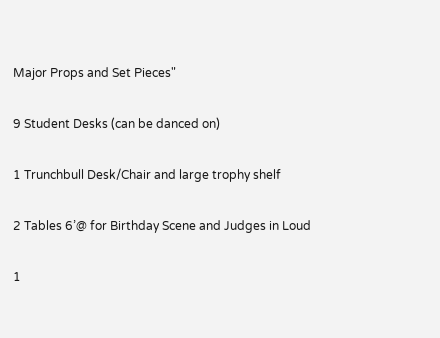Major Props and Set Pieces"

9 Student Desks (can be danced on)

1 Trunchbull Desk/Chair and large trophy shelf

2 Tables 6’@ for Birthday Scene and Judges in Loud

1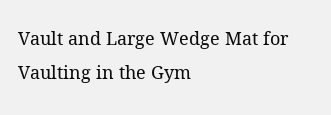Vault and Large Wedge Mat for Vaulting in the Gym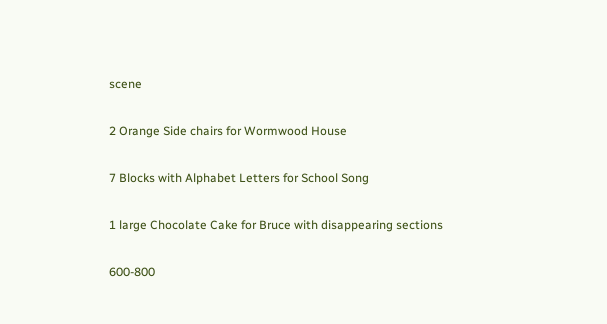scene

2 Orange Side chairs for Wormwood House

7 Blocks with Alphabet Letters for School Song

1 large Chocolate Cake for Bruce with disappearing sections

600-800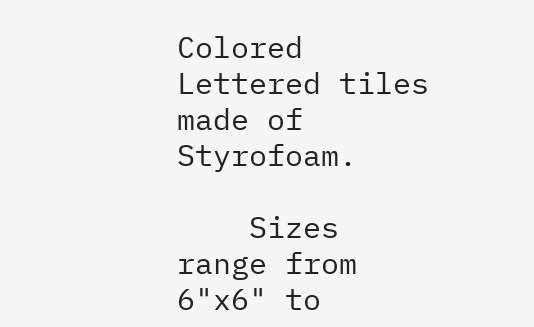Colored Lettered tiles made of Styrofoam.

    Sizes range from 6"x6" to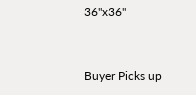36"x36"


Buyer Picks up